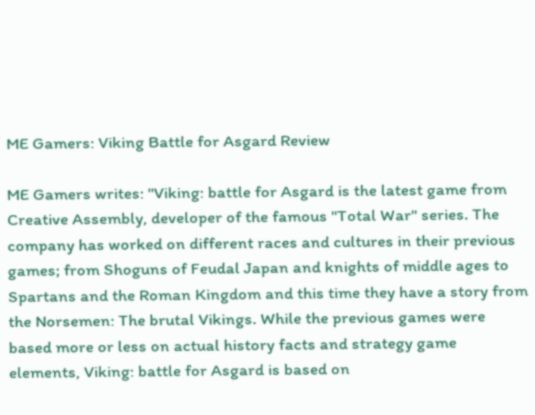ME Gamers: Viking Battle for Asgard Review

ME Gamers writes: "Viking: battle for Asgard is the latest game from Creative Assembly, developer of the famous "Total War" series. The company has worked on different races and cultures in their previous games; from Shoguns of Feudal Japan and knights of middle ages to Spartans and the Roman Kingdom and this time they have a story from the Norsemen: The brutal Vikings. While the previous games were based more or less on actual history facts and strategy game elements, Viking: battle for Asgard is based on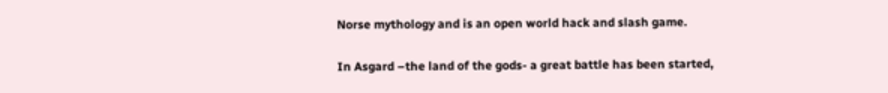Norse mythology and is an open world hack and slash game.

In Asgard –the land of the gods- a great battle has been started,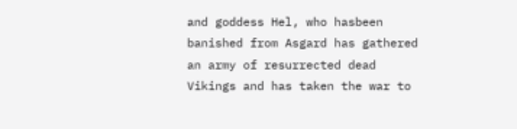and goddess Hel, who hasbeen banished from Asgard has gathered an army of resurrected dead Vikings and has taken the war to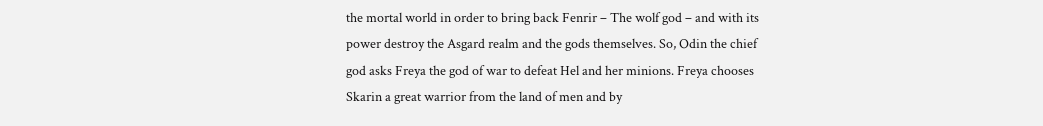the mortal world in order to bring back Fenrir – The wolf god – and with its power destroy the Asgard realm and the gods themselves. So, Odin the chief god asks Freya the god of war to defeat Hel and her minions. Freya chooses Skarin a great warrior from the land of men and by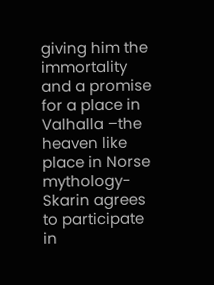giving him the immortality and a promise for a place in Valhalla –the heaven like place in Norse mythology- Skarin agrees to participate in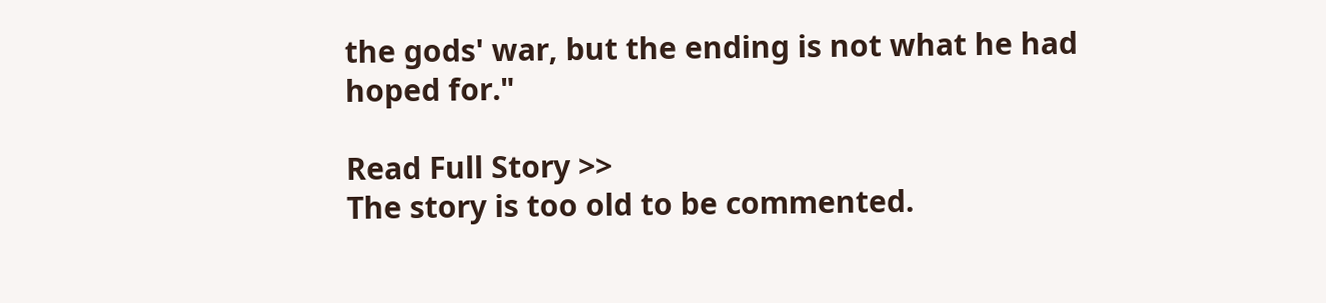the gods' war, but the ending is not what he had hoped for."

Read Full Story >>
The story is too old to be commented.